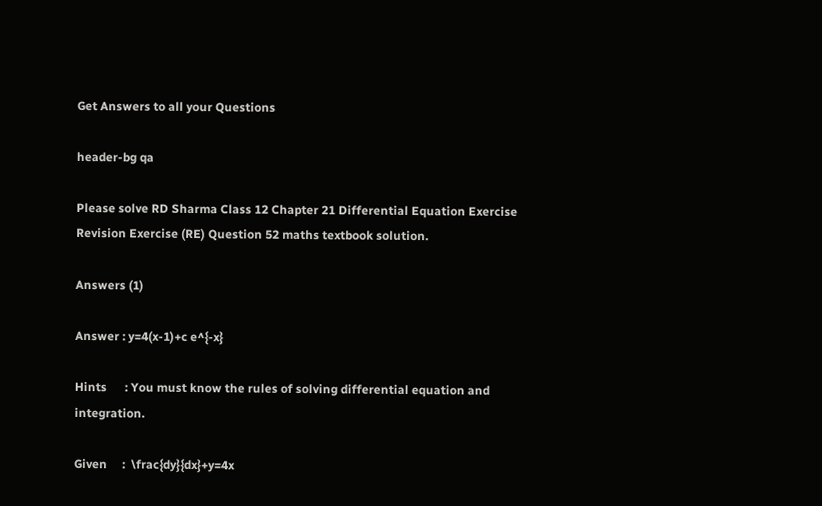Get Answers to all your Questions

header-bg qa

Please solve RD Sharma Class 12 Chapter 21 Differential Equation Exercise Revision Exercise (RE) Question 52 maths textbook solution.

Answers (1)

Answer : y=4(x-1)+c e^{-x}

Hints      : You must know the rules of solving differential equation and integration.

Given     :  \frac{dy}{dx}+y=4x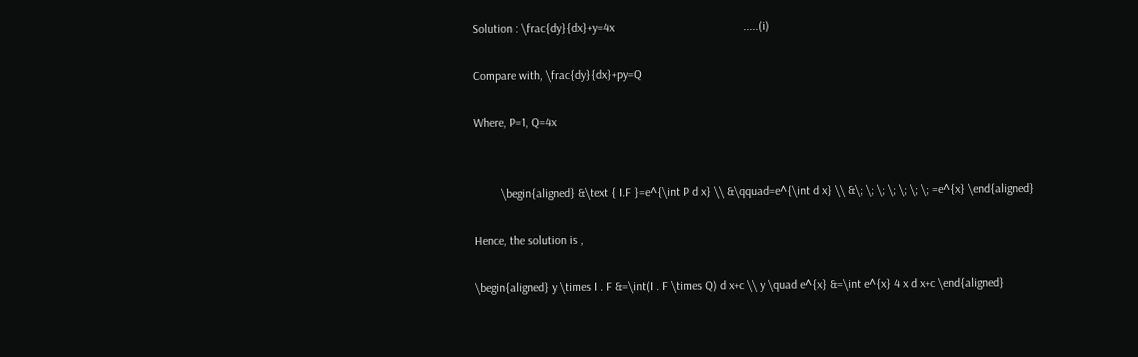Solution : \frac{dy}{dx}+y=4x                                           .....(i)

Compare with, \frac{dy}{dx}+py=Q

Where, P=1, Q=4x


         \begin{aligned} &\text { I.F }=e^{\int P d x} \\ &\qquad=e^{\int d x} \\ &\; \; \; \; \; \; \; =e^{x} \end{aligned}

Hence, the solution is ,

\begin{aligned} y \times I . F &=\int(I . F \times Q) d x+c \\ y \quad e^{x} &=\int e^{x} 4 x d x+c \end{aligned}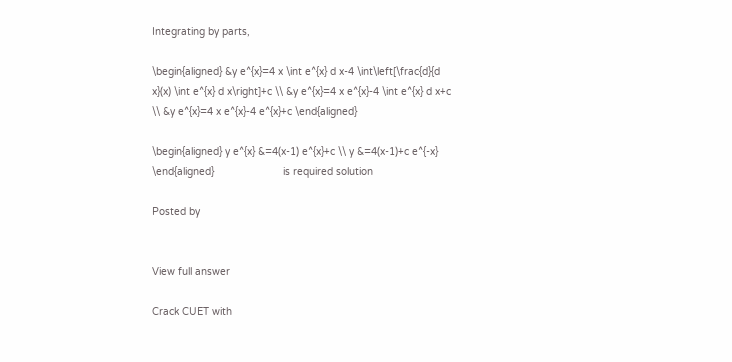Integrating by parts,

\begin{aligned} &y e^{x}=4 x \int e^{x} d x-4 \int\left[\frac{d}{d x}(x) \int e^{x} d x\right]+c \\ &y e^{x}=4 x e^{x}-4 \int e^{x} d x+c \\ &y e^{x}=4 x e^{x}-4 e^{x}+c \end{aligned}

\begin{aligned} y e^{x} &=4(x-1) e^{x}+c \\ y &=4(x-1)+c e^{-x} \end{aligned}                       is required solution

Posted by


View full answer

Crack CUET with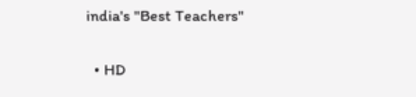india's "Best Teachers"

  • HD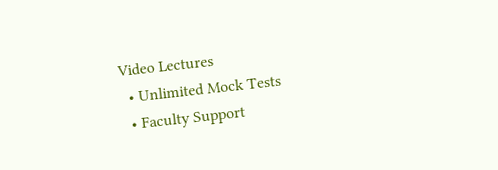Video Lectures
  • Unlimited Mock Tests
  • Faculty Support